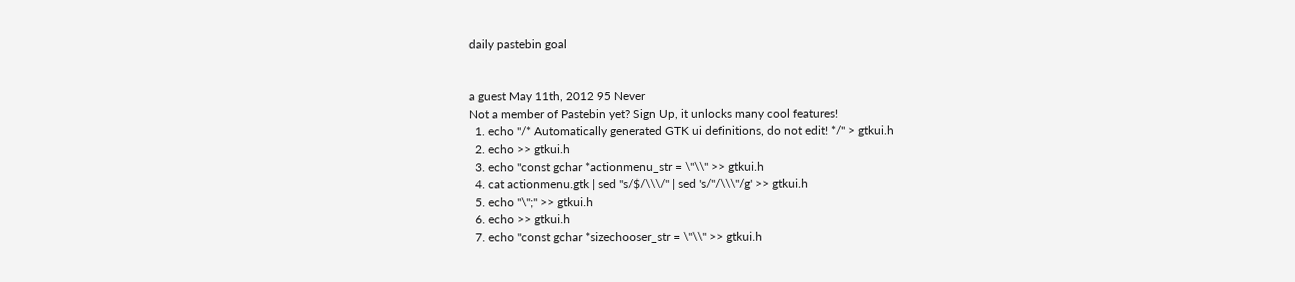daily pastebin goal


a guest May 11th, 2012 95 Never
Not a member of Pastebin yet? Sign Up, it unlocks many cool features!
  1. echo "/* Automatically generated GTK ui definitions, do not edit! */" > gtkui.h
  2. echo >> gtkui.h
  3. echo "const gchar *actionmenu_str = \"\\" >> gtkui.h
  4. cat actionmenu.gtk | sed "s/$/\\\/" | sed 's/"/\\\"/g' >> gtkui.h
  5. echo "\";" >> gtkui.h
  6. echo >> gtkui.h
  7. echo "const gchar *sizechooser_str = \"\\" >> gtkui.h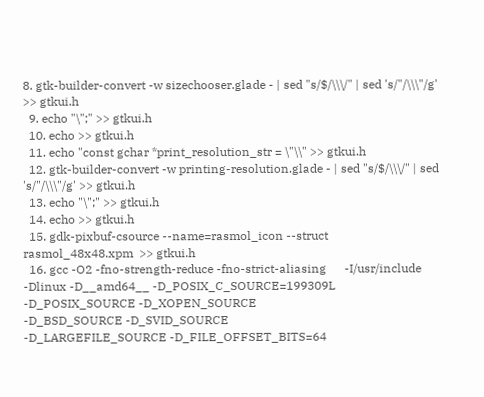8. gtk-builder-convert -w sizechooser.glade - | sed "s/$/\\\/" | sed 's/"/\\\"/g' >> gtkui.h
  9. echo "\";" >> gtkui.h
  10. echo >> gtkui.h
  11. echo "const gchar *print_resolution_str = \"\\" >> gtkui.h
  12. gtk-builder-convert -w printing-resolution.glade - | sed "s/$/\\\/" | sed 's/"/\\\"/g' >> gtkui.h
  13. echo "\";" >> gtkui.h
  14. echo >> gtkui.h
  15. gdk-pixbuf-csource --name=rasmol_icon --struct rasmol_48x48.xpm  >> gtkui.h
  16. gcc -O2 -fno-strength-reduce -fno-strict-aliasing      -I/usr/include    -Dlinux -D__amd64__ -D_POSIX_C_SOURCE=199309L                          -D_POSIX_SOURCE -D_XOPEN_SOURCE                                 -D_BSD_SOURCE -D_SVID_SOURCE                                 -D_LARGEFILE_SOURCE -D_FILE_OFFSET_BITS=64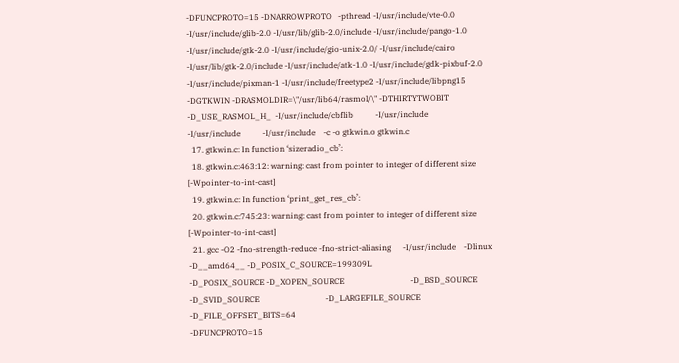-DFUNCPROTO=15 -DNARROWPROTO   -pthread -I/usr/include/vte-0.0 -I/usr/include/glib-2.0 -I/usr/lib/glib-2.0/include -I/usr/include/pango-1.0 -I/usr/include/gtk-2.0 -I/usr/include/gio-unix-2.0/ -I/usr/include/cairo -I/usr/lib/gtk-2.0/include -I/usr/include/atk-1.0 -I/usr/include/gdk-pixbuf-2.0 -I/usr/include/pixman-1 -I/usr/include/freetype2 -I/usr/include/libpng15   -DGTKWIN -DRASMOLDIR=\"/usr/lib64/rasmol/\" -DTHIRTYTWOBIT            -D_USE_RASMOL_H_  -I/usr/include/cbflib           -I/usr/include           -I/usr/include           -I/usr/include    -c -o gtkwin.o gtkwin.c
  17. gtkwin.c: In function ‘sizeradio_cb’:
  18. gtkwin.c:463:12: warning: cast from pointer to integer of different size [-Wpointer-to-int-cast]
  19. gtkwin.c: In function ‘print_get_res_cb’:
  20. gtkwin.c:745:23: warning: cast from pointer to integer of different size [-Wpointer-to-int-cast]
  21. gcc -O2 -fno-strength-reduce -fno-strict-aliasing      -I/usr/include    -Dlinux -D__amd64__ -D_POSIX_C_SOURCE=199309L                          -D_POSIX_SOURCE -D_XOPEN_SOURCE                                 -D_BSD_SOURCE -D_SVID_SOURCE                                 -D_LARGEFILE_SOURCE -D_FILE_OFFSET_BITS=64                                                                  -DFUNCPROTO=15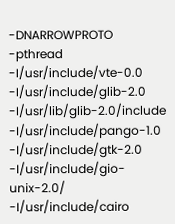-DNARROWPROTO   -pthread -I/usr/include/vte-0.0 -I/usr/include/glib-2.0 -I/usr/lib/glib-2.0/include -I/usr/include/pango-1.0 -I/usr/include/gtk-2.0 -I/usr/include/gio-unix-2.0/ -I/usr/include/cairo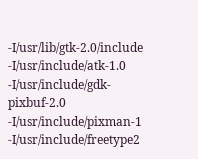-I/usr/lib/gtk-2.0/include -I/usr/include/atk-1.0 -I/usr/include/gdk-pixbuf-2.0 -I/usr/include/pixman-1 -I/usr/include/freetype2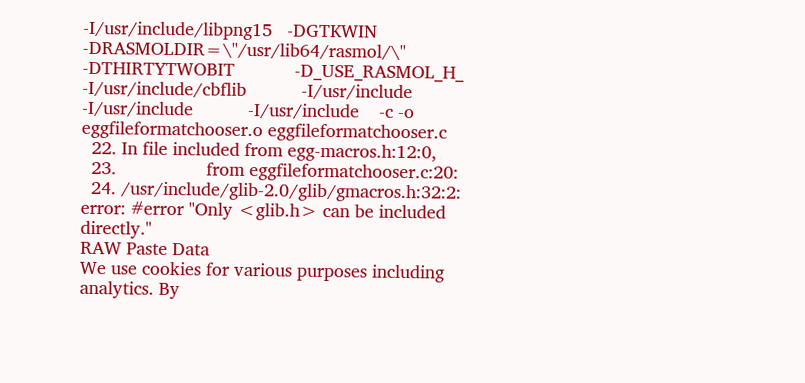-I/usr/include/libpng15   -DGTKWIN -DRASMOLDIR=\"/usr/lib64/rasmol/\" -DTHIRTYTWOBIT            -D_USE_RASMOL_H_  -I/usr/include/cbflib           -I/usr/include           -I/usr/include           -I/usr/include    -c -o eggfileformatchooser.o eggfileformatchooser.c
  22. In file included from egg-macros.h:12:0,
  23.                  from eggfileformatchooser.c:20:
  24. /usr/include/glib-2.0/glib/gmacros.h:32:2: error: #error "Only <glib.h> can be included directly."
RAW Paste Data
We use cookies for various purposes including analytics. By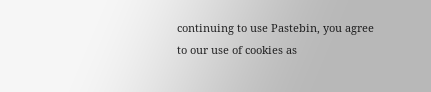continuing to use Pastebin, you agree to our use of cookies as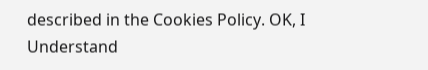described in the Cookies Policy. OK, I Understand